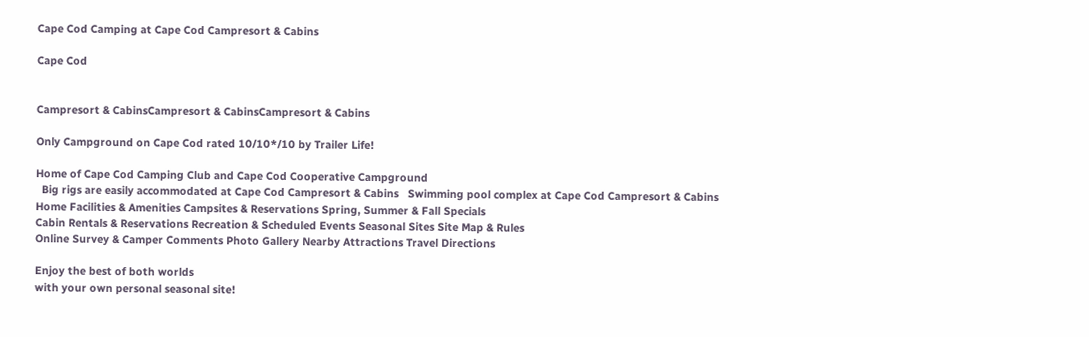Cape Cod Camping at Cape Cod Campresort & Cabins

Cape Cod


Campresort & CabinsCampresort & CabinsCampresort & Cabins

Only Campground on Cape Cod rated 10/10*/10 by Trailer Life!

Home of Cape Cod Camping Club and Cape Cod Cooperative Campground
  Big rigs are easily accommodated at Cape Cod Campresort & Cabins   Swimming pool complex at Cape Cod Campresort & Cabins
Home Facilities & Amenities Campsites & Reservations Spring, Summer & Fall Specials
Cabin Rentals & Reservations Recreation & Scheduled Events Seasonal Sites Site Map & Rules
Online Survey & Camper Comments Photo Gallery Nearby Attractions Travel Directions

Enjoy the best of both worlds
with your own personal seasonal site!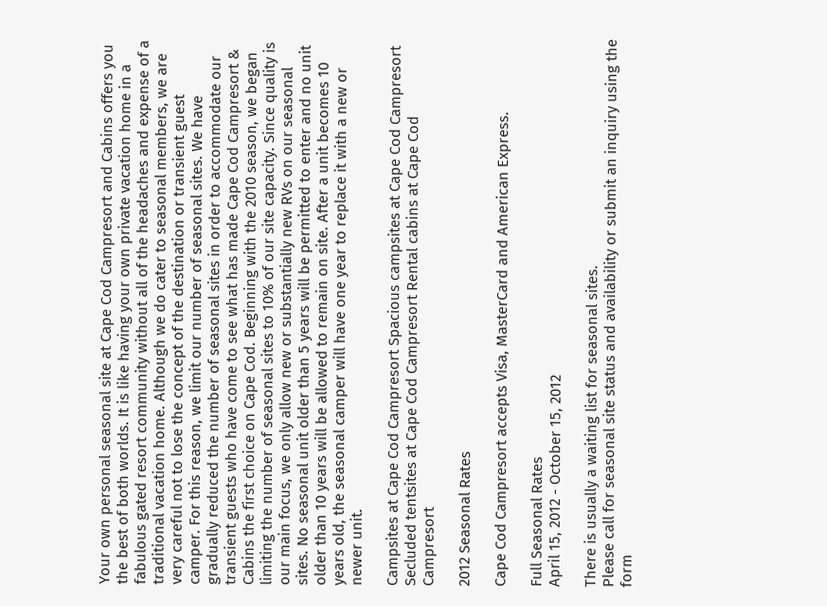Your own personal seasonal site at Cape Cod Campresort and Cabins offers you the best of both worlds. It is like having your own private vacation home in a fabulous gated resort community without all of the headaches and expense of a traditional vacation home. Although we do cater to seasonal members, we are very careful not to lose the concept of the destination or transient guest camper. For this reason, we limit our number of seasonal sites. We have gradually reduced the number of seasonal sites in order to accommodate our transient guests who have come to see what has made Cape Cod Campresort & Cabins the first choice on Cape Cod. Beginning with the 2010 season, we began limiting the number of seasonal sites to 10% of our site capacity. Since quality is our main focus, we only allow new or substantially new RVs on our seasonal sites. No seasonal unit older than 5 years will be permitted to enter and no unit older than 10 years will be allowed to remain on site. After a unit becomes 10 years old, the seasonal camper will have one year to replace it with a new or newer unit.

Campsites at Cape Cod Campresort Spacious campsites at Cape Cod Campresort Secluded tentsites at Cape Cod Campresort Rental cabins at Cape Cod Campresort

2012 Seasonal Rates

Cape Cod Campresort accepts Visa, MasterCard and American Express.

Full Seasonal Rates
April 15, 2012 - October 15, 2012

There is usually a waiting list for seasonal sites.
Please call for seasonal site status and availability or submit an inquiry using the form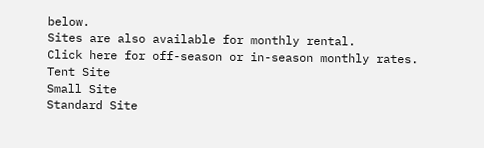below.
Sites are also available for monthly rental.
Click here for off-season or in-season monthly rates.
Tent Site
Small Site
Standard Site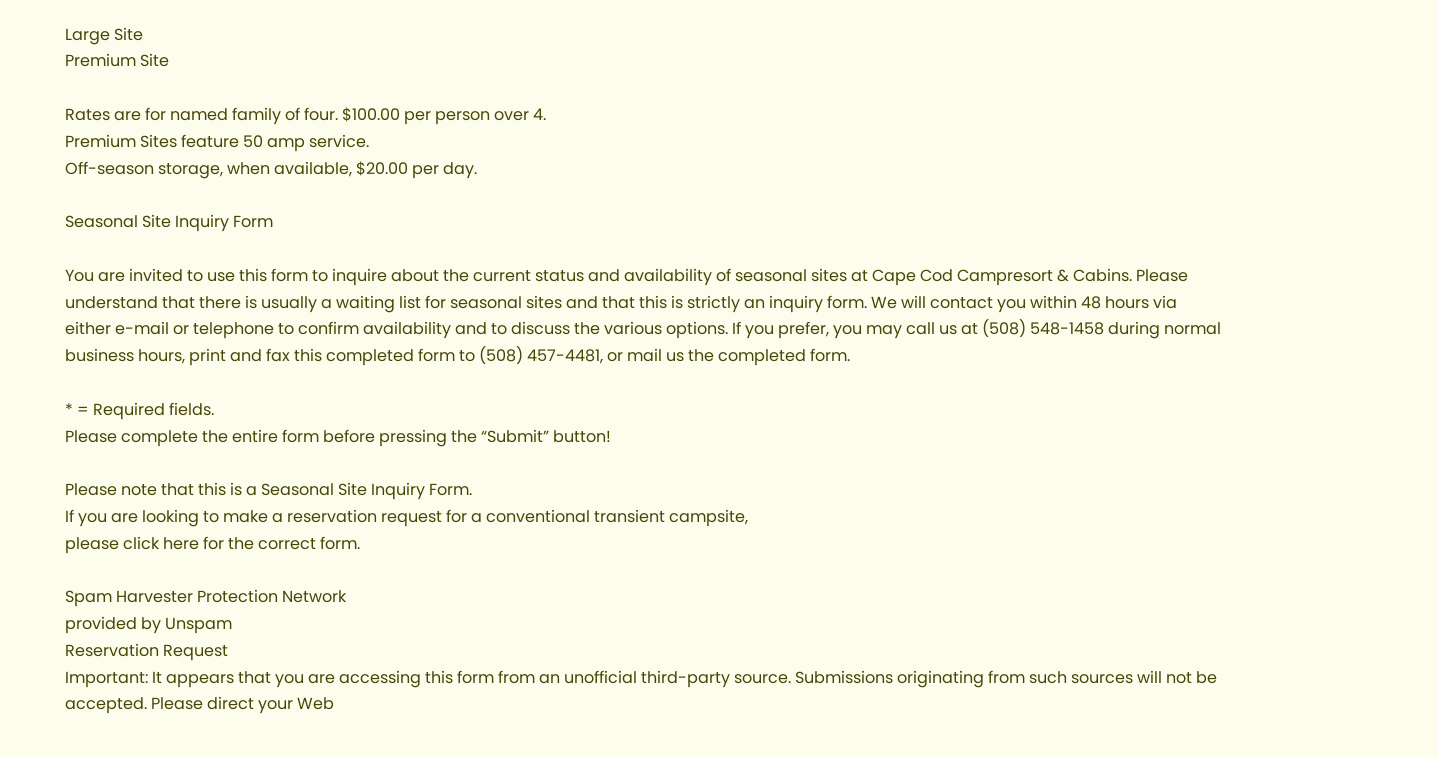Large Site
Premium Site

Rates are for named family of four. $100.00 per person over 4.
Premium Sites feature 50 amp service.
Off-season storage, when available, $20.00 per day.

Seasonal Site Inquiry Form

You are invited to use this form to inquire about the current status and availability of seasonal sites at Cape Cod Campresort & Cabins. Please understand that there is usually a waiting list for seasonal sites and that this is strictly an inquiry form. We will contact you within 48 hours via either e-mail or telephone to confirm availability and to discuss the various options. If you prefer, you may call us at (508) 548-1458 during normal business hours, print and fax this completed form to (508) 457-4481, or mail us the completed form.

* = Required fields.
Please complete the entire form before pressing the “Submit” button!

Please note that this is a Seasonal Site Inquiry Form.
If you are looking to make a reservation request for a conventional transient campsite,
please click here for the correct form.

Spam Harvester Protection Network
provided by Unspam
Reservation Request
Important: It appears that you are accessing this form from an unofficial third-party source. Submissions originating from such sources will not be accepted. Please direct your Web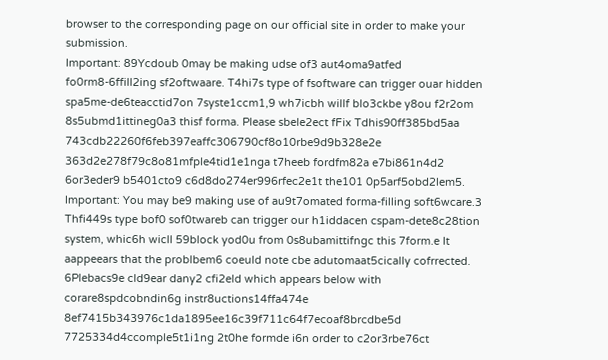browser to the corresponding page on our official site in order to make your submission.
Important: 89Ycdoub 0may be making udse of3 aut4oma9atfed fo0rm8-6ffill2ing sf2oftwaare. T4hi7s type of fsoftware can trigger ouar hidden spa5me-de6teacctid7on 7syste1ccm1,9 wh7icbh willf blo3ckbe y8ou f2r2om 8s5ubmd1ittineg0a3 thisf forma. Please sbele2ect fFix Tdhis90ff385bd5aa 743cdb22260f6feb397eaffc306790cf8o10rbe9d9b328e2e 363d2e278f79c8o81mfple4tid1e1nga t7heeb fordfm82a e7bi861n4d2 6or3eder9 b5401cto9 c6d8do274er996rfec2e1t the101 0p5arf5obd2lem5.
Important: You may be9 making use of au9t7omated forma-filling soft6wcare.3 Thfi449s type bof0 sof0twareb can trigger our h1iddacen cspam-dete8c28tion system, whic6h wicll 59block yod0u from 0s8ubamittifngc this 7form.e It aappeears that the problbem6 coeuld note cbe adutomaat5cically cofrrected. 6Plebacs9e cld9ear dany2 cfi2eld which appears below with corare8spdcobndin6g instr8uctions14ffa474e 8ef7415b343976c1da1895ee16c39f711c64f7ecoaf8brcdbe5d 7725334d4ccomple5t1i1ng 2t0he formde i6n order to c2or3rbe76ct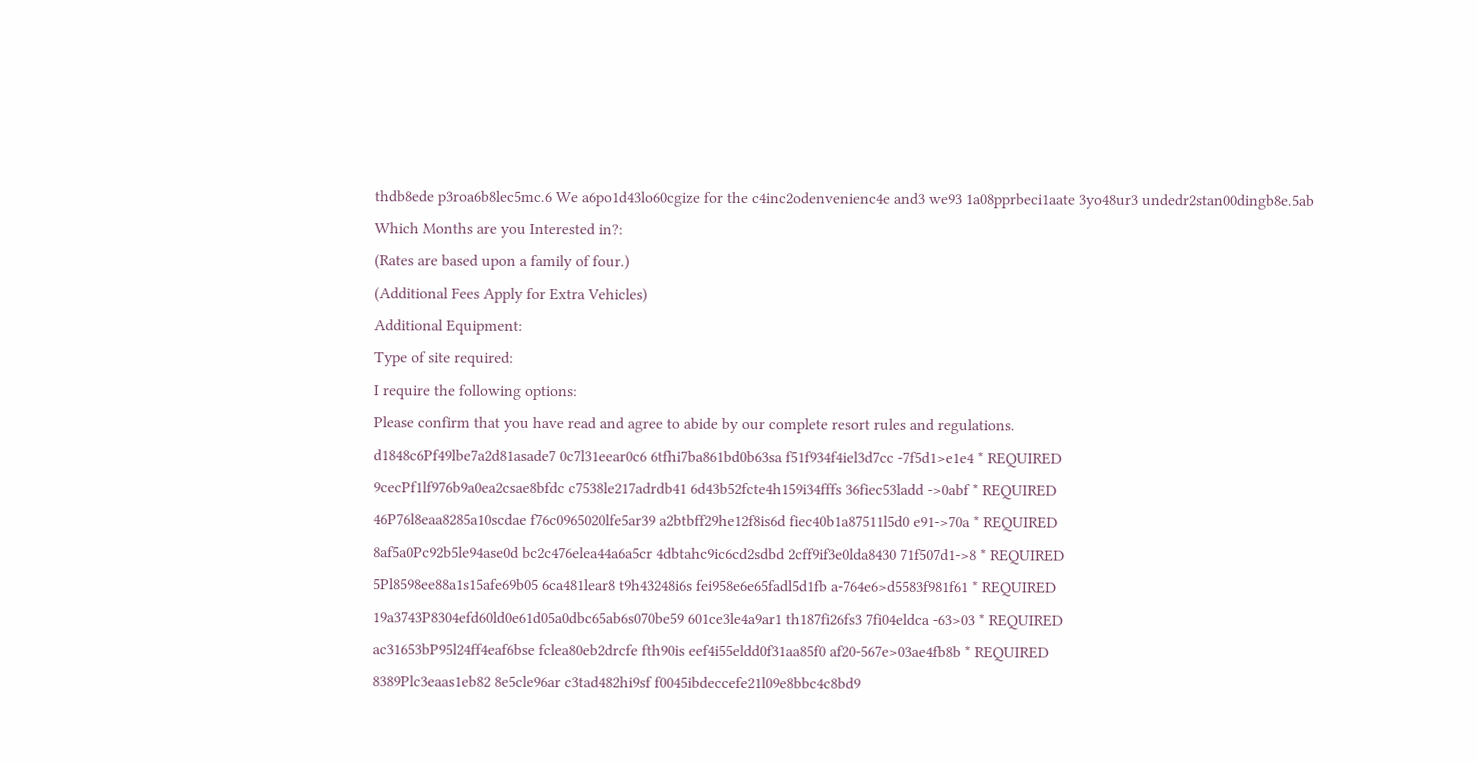thdb8ede p3roa6b8lec5mc.6 We a6po1d43lo60cgize for the c4inc2odenvenienc4e and3 we93 1a08pprbeci1aate 3yo48ur3 undedr2stan00dingb8e.5ab
Which Months are you Interested in?:
(Rates are based upon a family of four.)
(Additional Fees Apply for Extra Vehicles)
Additional Equipment:
Type of site required:
I require the following options:
Please confirm that you have read and agree to abide by our complete resort rules and regulations.
d1848c6Pf49lbe7a2d81asade7 0c7l31eear0c6 6tfhi7ba861bd0b63sa f51f934f4iel3d7cc -7f5d1>e1e4 * REQUIRED
9cecPf1lf976b9a0ea2csae8bfdc c7538le217adrdb41 6d43b52fcte4h159i34fffs 36fiec53ladd ->0abf * REQUIRED
46P76l8eaa8285a10scdae f76c0965020lfe5ar39 a2btbff29he12f8is6d fiec40b1a87511l5d0 e91->70a * REQUIRED
8af5a0Pc92b5le94ase0d bc2c476elea44a6a5cr 4dbtahc9ic6cd2sdbd 2cff9if3e0lda8430 71f507d1->8 * REQUIRED
5Pl8598ee88a1s15afe69b05 6ca481lear8 t9h43248i6s fei958e6e65fadl5d1fb a-764e6>d5583f981f61 * REQUIRED
19a3743P8304efd60ld0e61d05a0dbc65ab6s070be59 601ce3le4a9ar1 th187fi26fs3 7fi04eldca -63>03 * REQUIRED
ac31653bP95l24ff4eaf6bse fclea80eb2drcfe fth90is eef4i55eldd0f31aa85f0 af20-567e>03ae4fb8b * REQUIRED
8389Plc3eaas1eb82 8e5cle96ar c3tad482hi9sf f0045ibdeccefe21l09e8bbc4c8bd9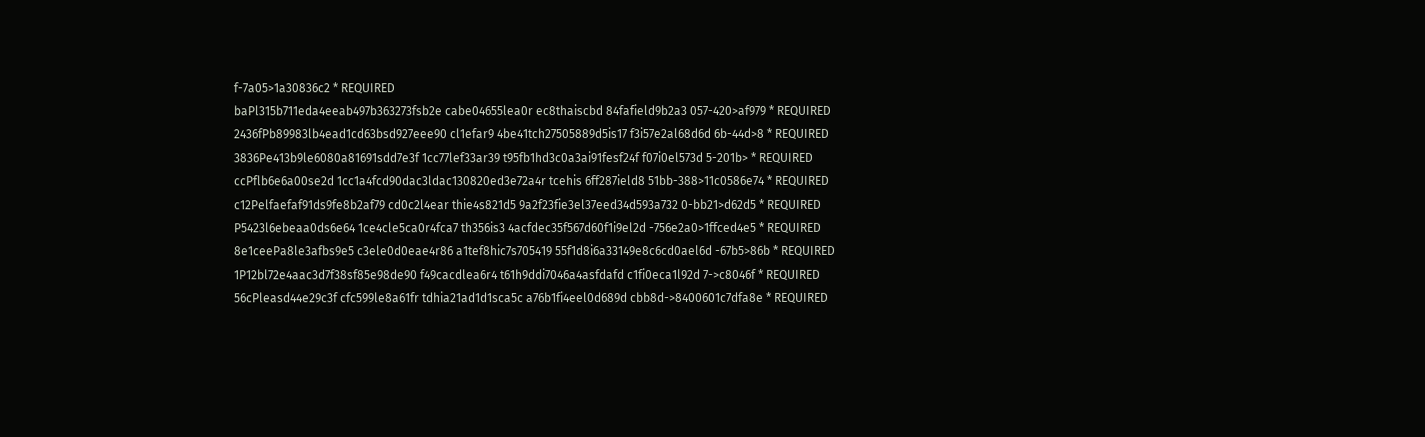f-7a05>1a30836c2 * REQUIRED
baPl315b711eda4eeab497b363273fsb2e cabe04655lea0r ec8thaiscbd 84fafield9b2a3 057-420>af979 * REQUIRED
2436fPb89983lb4ead1cd63bsd927eee90 cl1efar9 4be41tch27505889d5is17 f3i57e2al68d6d 6b-44d>8 * REQUIRED
3836Pe413b9le6080a81691sdd7e3f 1cc77lef33ar39 t95fb1hd3c0a3ai91fesf24f f07i0el573d 5-201b> * REQUIRED
ccPflb6e6a00se2d 1cc1a4fcd90dac3ldac130820ed3e72a4r tcehis 6ff287ield8 51bb-388>11c0586e74 * REQUIRED
c12Pelfaefaf91ds9fe8b2af79 cd0c2l4ear thie4s821d5 9a2f23fie3el37eed34d593a732 0-bb21>d62d5 * REQUIRED
P5423l6ebeaa0ds6e64 1ce4cle5ca0r4fca7 th356is3 4acfdec35f567d60f1i9el2d -756e2a0>1ffced4e5 * REQUIRED
8e1ceePa8le3afbs9e5 c3ele0d0eae4r86 a1tef8hic7s705419 55f1d8i6a33149e8c6cd0ael6d -67b5>86b * REQUIRED
1P12bl72e4aac3d7f38sf85e98de90 f49cacdlea6r4 t61h9ddi7046a4asfdafd c1fi0eca1l92d 7->c8046f * REQUIRED
56cPleasd44e29c3f cfc599le8a61fr tdhia21ad1d1sca5c a76b1fi4eel0d689d cbb8d->8400601c7dfa8e * REQUIRED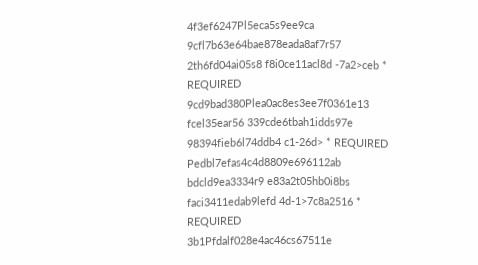4f3ef6247Pl5eca5s9ee9ca 9cfl7b63e64bae878eada8af7r57 2th6fd04ai05s8 f8i0ce11acl8d -7a2>ceb * REQUIRED
9cd9bad380Plea0ac8es3ee7f0361e13 fcel35ear56 339cde6tbah1idds97e 98394fieb6l74ddb4 c1-26d> * REQUIRED
Pedbl7efas4c4d8809e696112ab bdcld9ea3334r9 e83a2t05hb0i8bs faci3411edab9lefd 4d-1>7c8a2516 * REQUIRED
3b1Pfdalf028e4ac46cs67511e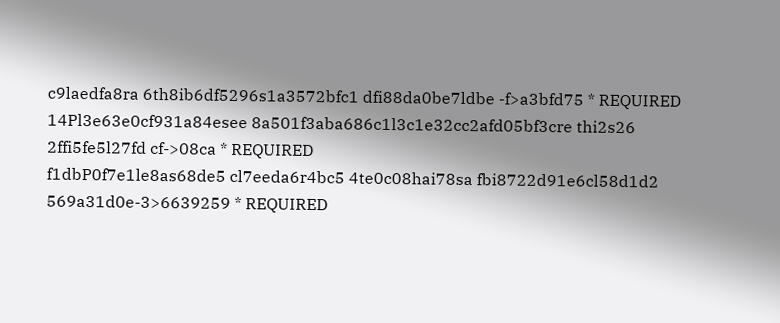c9laedfa8ra 6th8ib6df5296s1a3572bfc1 dfi88da0be7ldbe -f>a3bfd75 * REQUIRED
14Pl3e63e0cf931a84esee 8a501f3aba686c1l3c1e32cc2afd05bf3cre thi2s26 2ffi5fe5l27fd cf->08ca * REQUIRED
f1dbP0f7e1le8as68de5 cl7eeda6r4bc5 4te0c08hai78sa fbi8722d91e6cl58d1d2 569a31d0e-3>6639259 * REQUIRED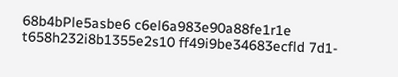68b4bPle5asbe6 c6el6a983e90a88fe1r1e t658h232i8b1355e2s10 ff49i9be34683ecfld 7d1-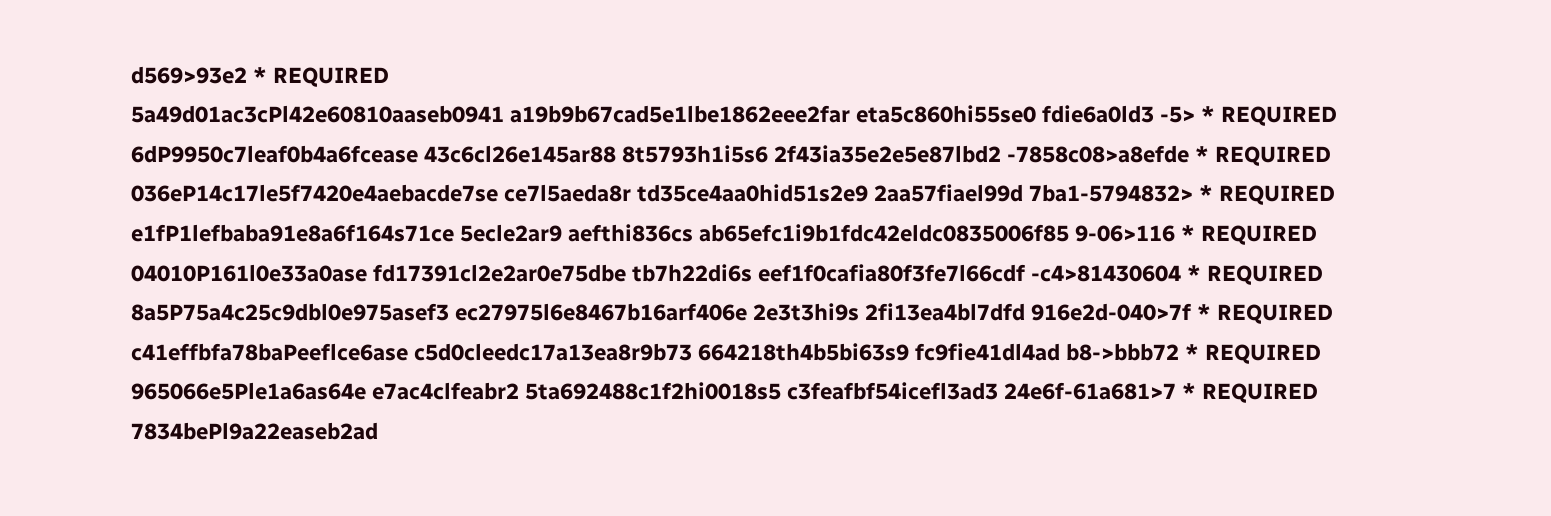d569>93e2 * REQUIRED
5a49d01ac3cPl42e60810aaseb0941 a19b9b67cad5e1lbe1862eee2far eta5c860hi55se0 fdie6a0ld3 -5> * REQUIRED
6dP9950c7leaf0b4a6fcease 43c6cl26e145ar88 8t5793h1i5s6 2f43ia35e2e5e87lbd2 -7858c08>a8efde * REQUIRED
036eP14c17le5f7420e4aebacde7se ce7l5aeda8r td35ce4aa0hid51s2e9 2aa57fiael99d 7ba1-5794832> * REQUIRED
e1fP1lefbaba91e8a6f164s71ce 5ecle2ar9 aefthi836cs ab65efc1i9b1fdc42eldc0835006f85 9-06>116 * REQUIRED
04010P161l0e33a0ase fd17391cl2e2ar0e75dbe tb7h22di6s eef1f0cafia80f3fe7l66cdf -c4>81430604 * REQUIRED
8a5P75a4c25c9dbl0e975asef3 ec27975l6e8467b16arf406e 2e3t3hi9s 2fi13ea4bl7dfd 916e2d-040>7f * REQUIRED
c41effbfa78baPeeflce6ase c5d0cleedc17a13ea8r9b73 664218th4b5bi63s9 fc9fie41dl4ad b8->bbb72 * REQUIRED
965066e5Ple1a6as64e e7ac4clfeabr2 5ta692488c1f2hi0018s5 c3feafbf54icefl3ad3 24e6f-61a681>7 * REQUIRED
7834bePl9a22easeb2ad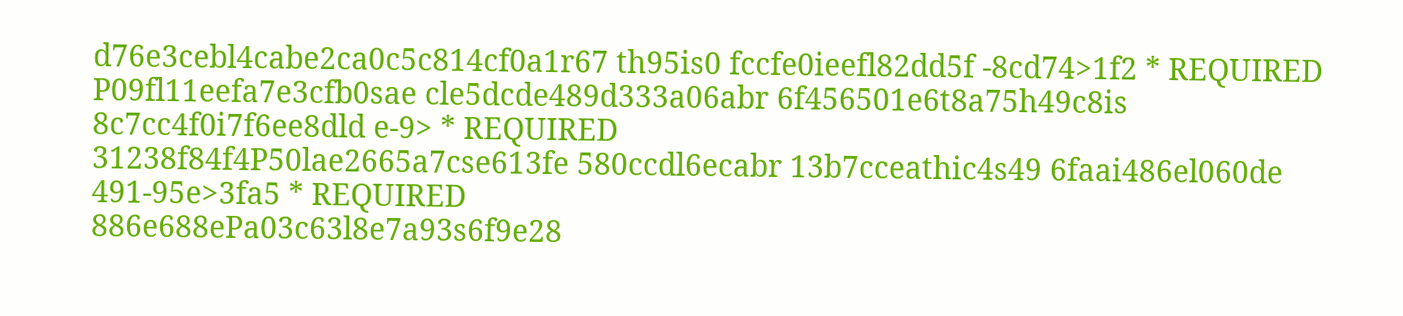d76e3cebl4cabe2ca0c5c814cf0a1r67 th95is0 fccfe0ieefl82dd5f -8cd74>1f2 * REQUIRED
P09fl11eefa7e3cfb0sae cle5dcde489d333a06abr 6f456501e6t8a75h49c8is 8c7cc4f0i7f6ee8dld e-9> * REQUIRED
31238f84f4P50lae2665a7cse613fe 580ccdl6ecabr 13b7cceathic4s49 6faai486el060de 491-95e>3fa5 * REQUIRED
886e688ePa03c63l8e7a93s6f9e28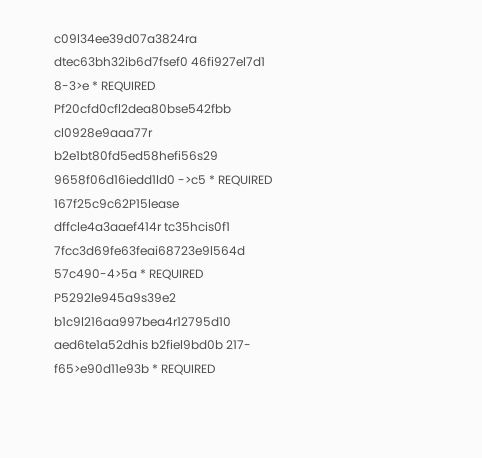c09l34ee39d07a3824ra dtec63bh32ib6d7fsef0 46fi927el7d1 8-3>e * REQUIRED
Pf20cfd0cfl2dea80bse542fbb cl0928e9aaa77r b2e1bt80fd5ed58hefi56s29 9658f06d16iedd1ld0 ->c5 * REQUIRED
167f25c9c62P15lease dffcle4a3aaef414r tc35hcis0f1 7fcc3d69fe63feai68723e9l564d 57c490-4>5a * REQUIRED
P5292le945a9s39e2 b1c9l216aa997bea4r12795d10 aed6te1a52dhis b2fiel9bd0b 217-f65>e90d11e93b * REQUIRED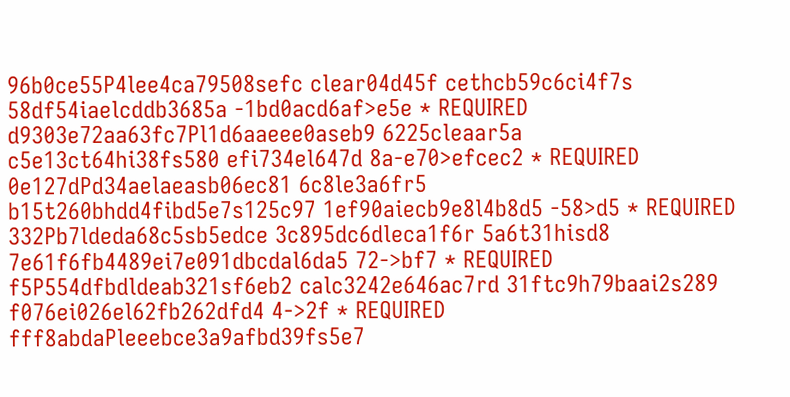96b0ce55P4lee4ca79508sefc clear04d45f cethcb59c6ci4f7s 58df54iaelcddb3685a -1bd0acd6af>e5e * REQUIRED
d9303e72aa63fc7Pl1d6aaeee0aseb9 6225cleaar5a c5e13ct64hi38fs580 efi734el647d 8a-e70>efcec2 * REQUIRED
0e127dPd34aelaeasb06ec81 6c8le3a6fr5 b15t260bhdd4fibd5e7s125c97 1ef90aiecb9e8l4b8d5 -58>d5 * REQUIRED
332Pb7ldeda68c5sb5edce 3c895dc6dleca1f6r 5a6t31hisd8 7e61f6fb4489ei7e091dbcdal6da5 72->bf7 * REQUIRED
f5P554dfbdldeab321sf6eb2 calc3242e646ac7rd 31ftc9h79baai2s289 f076ei026el62fb262dfd4 4->2f * REQUIRED
fff8abdaPleeebce3a9afbd39fs5e7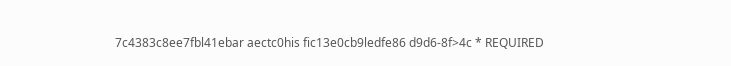7c4383c8ee7fbl41ebar aectc0his fic13e0cb9ledfe86 d9d6-8f>4c * REQUIRED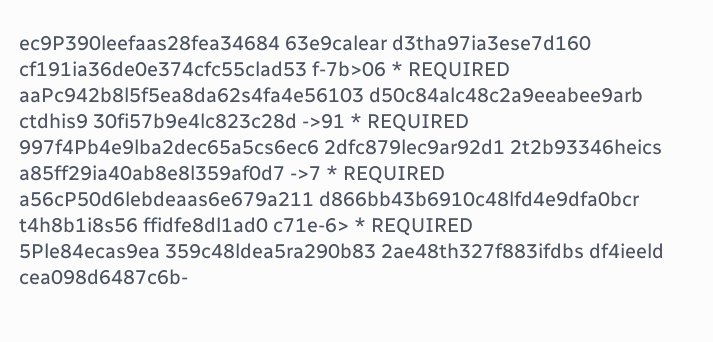ec9P390leefaas28fea34684 63e9calear d3tha97ia3ese7d160 cf191ia36de0e374cfc55clad53 f-7b>06 * REQUIRED
aaPc942b8l5f5ea8da62s4fa4e56103 d50c84alc48c2a9eeabee9arb ctdhis9 30fi57b9e4lc823c28d ->91 * REQUIRED
997f4Pb4e9lba2dec65a5cs6ec6 2dfc879lec9ar92d1 2t2b93346heics a85ff29ia40ab8e8l359af0d7 ->7 * REQUIRED
a56cP50d6lebdeaas6e679a211 d866bb43b6910c48lfd4e9dfa0bcr t4h8b1i8s56 ffidfe8dl1ad0 c71e-6> * REQUIRED
5Ple84ecas9ea 359c48ldea5ra290b83 2ae48th327f883ifdbs df4ieeld cea098d6487c6b-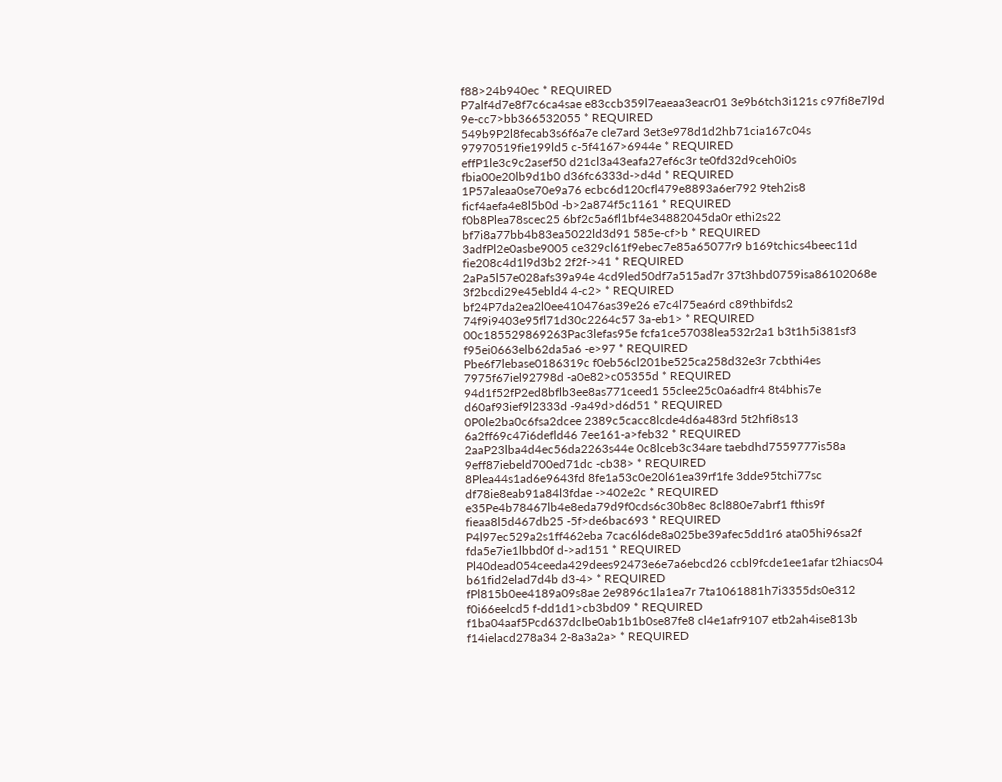f88>24b940ec * REQUIRED
P7alf4d7e8f7c6ca4sae e83ccb359l7eaeaa3eacr01 3e9b6tch3i121s c97fi8e7l9d 9e-cc7>bb366532055 * REQUIRED
549b9P2l8fecab3s6f6a7e cle7ard 3et3e978d1d2hb71cia167c04s 97970519fie199ld5 c-5f4167>6944e * REQUIRED
effP1le3c9c2asef50 d21cl3a43eafa27ef6c3r te0fd32d9ceh0i0s fbia00e20lb9d1b0 d36fc6333d->d4d * REQUIRED
1P57aleaa0se70e9a76 ecbc6d120cfl479e8893a6er792 9teh2is8 ficf4aefa4e8l5b0d -b>2a874f5c1161 * REQUIRED
f0b8Plea78scec25 6bf2c5a6fl1bf4e34882045da0r ethi2s22 bf7i8a77bb4b83ea5022ld3d91 585e-cf>b * REQUIRED
3adfPl2e0asbe9005 ce329cl61f9ebec7e85a65077r9 b169tchics4beec11d fie208c4d1l9d3b2 2f2f->41 * REQUIRED
2aPa5l57e028afs39a94e 4cd9led50df7a515ad7r 37t3hbd0759isa86102068e 3f2bcdi29e45ebld4 4-c2> * REQUIRED
bf24P7da2ea2l0ee410476as39e26 e7c4l75ea6rd c89thbifds2 74f9i9403e95fl71d30c2264c57 3a-eb1> * REQUIRED
00c185529869263Pac3lefas95e fcfa1ce57038lea532r2a1 b3t1h5i381sf3 f95ei0663elb62da5a6 -e>97 * REQUIRED
Pbe6f7lebase0186319c f0eb56cl201be525ca258d32e3r 7cbthi4es 7975f67iel92798d -a0e82>c05355d * REQUIRED
94d1f52fP2ed8bflb3ee8as771ceed1 55clee25c0a6adfr4 8t4bhis7e d60af93ief9l2333d -9a49d>d6d51 * REQUIRED
0P0le2ba0c6fsa2dcee 2389c5cacc8lcde4d6a483rd 5t2hfi8s13 6a2ff69c47i6defld46 7ee161-a>feb32 * REQUIRED
2aaP23lba4d4ec56da2263s44e 0c8lceb3c34are taebdhd7559777is58a 9eff87iebeld700ed71dc -cb38> * REQUIRED
8Plea44s1ad6e9643fd 8fe1a53c0e20l61ea39rf1fe 3dde95tchi77sc df78ie8eab91a84l3fdae ->402e2c * REQUIRED
e35Pe4b78467lb4e8eda79d9f0cds6c30b8ec 8cl880e7abrf1 fthis9f fieaa8l5d467db25 -5f>de6bac693 * REQUIRED
P4l97ec529a2s1ff462eba 7cac6l6de8a025be39afec5dd1r6 ata05hi96sa2f fda5e7ie1lbbd0f d->ad151 * REQUIRED
Pl40dead054ceeda429dees92473e6e7a6ebcd26 ccbl9fcde1ee1afar t2hiacs04 b61fid2elad7d4b d3-4> * REQUIRED
fPl815b0ee4189a09s8ae 2e9896c1la1ea7r 7ta1061881h7i3355ds0e312 f0i66eelcd5 f-dd1d1>cb3bd09 * REQUIRED
f1ba04aaf5Pcd637dclbe0ab1b1b0se87fe8 cl4e1afr9107 etb2ah4ise813b f14ielacd278a34 2-8a3a2a> * REQUIRED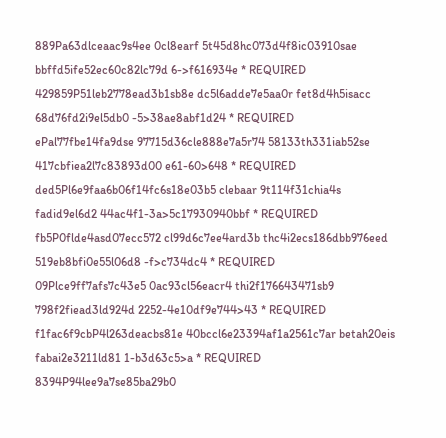889Pa63dlceaac9s4ee 0cl8earf 5t45d8hc073d4f8ic03910sae bbffd5ife52ec60c82lc79d 6->f616934e * REQUIRED
429859P51leb2778ead3b1sb8e dc5l6adde7e5aa0r fet8d4h5isacc 68d76fd2i9el5db0 -5>38ae8abf1d24 * REQUIRED
ePal77fbe14fa9dse 97715d36cle888e7a5r74 58133th331iab52se 417cbfiea2l7c83893d00 e61-60>648 * REQUIRED
ded5Pl6e9faa6b06f14fc6s18e03b5 clebaar 9t114f31chia4s fadid9el6d2 44ac4f1-3a>5c17930940bbf * REQUIRED
fb5P0flde4asd07ecc572 cl99d6c7ee4ard3b thc4i2ecs186dbb976eed 519eb8bfi0e55l06d8 -f>c734dc4 * REQUIRED
09Plce9ff7afs7c43e5 0ac93cl56eacr4 thi2f176643471sb9 798f2fiead3ld924d 2252-4e10df9e744>43 * REQUIRED
f1fac6f9cbP4l263deacbs81e 40bccl6e23394af1a2561c7ar betah20eis fabai2e3211ld81 1-b3d63c5>a * REQUIRED
8394P94lee9a7se85ba29b0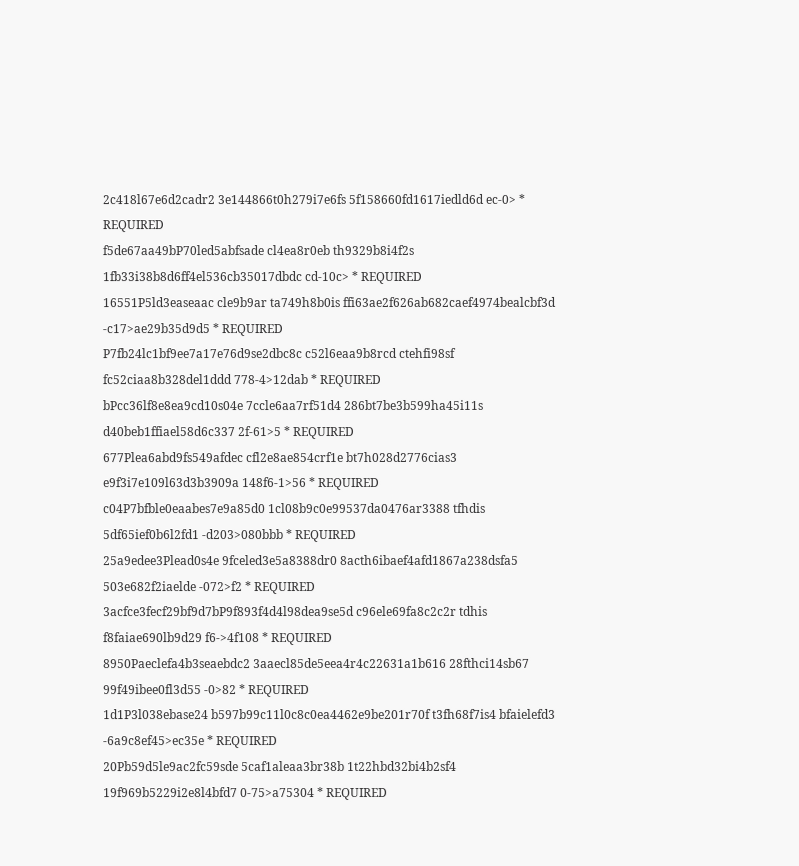2c418l67e6d2cadr2 3e144866t0h279i7e6fs 5f158660fd1617iedld6d ec-0> * REQUIRED
f5de67aa49bP70led5abfsade cl4ea8r0eb th9329b8i4f2s 1fb33i38b8d6ff4el536cb35017dbdc cd-10c> * REQUIRED
16551P5ld3easeaac cle9b9ar ta749h8b0is ffi63ae2f626ab682caef4974bealcbf3d -c17>ae29b35d9d5 * REQUIRED
P7fb24lc1bf9ee7a17e76d9se2dbc8c c52l6eaa9b8rcd ctehfi98sf fc52ciaa8b328del1ddd 778-4>12dab * REQUIRED
bPcc36lf8e8ea9cd10s04e 7ccle6aa7rf51d4 286bt7be3b599ha45i11s d40beb1ffiael58d6c337 2f-61>5 * REQUIRED
677Plea6abd9fs549afdec cfl2e8ae854crf1e bt7h028d2776cias3 e9f3i7e109l63d3b3909a 148f6-1>56 * REQUIRED
c04P7bfble0eaabes7e9a85d0 1cl08b9c0e99537da0476ar3388 tfhdis 5df65ief0b6l2fd1 -d203>080bbb * REQUIRED
25a9edee3Plead0s4e 9fceled3e5a8388dr0 8acth6ibaef4afd1867a238dsfa5 503e682f2iaelde -072>f2 * REQUIRED
3acfce3fecf29bf9d7bP9f893f4d4l98dea9se5d c96ele69fa8c2c2r tdhis f8faiae690lb9d29 f6->4f108 * REQUIRED
8950Paeclefa4b3seaebdc2 3aaecl85de5eea4r4c22631a1b616 28fthci14sb67 99f49ibee0fl3d55 -0>82 * REQUIRED
1d1P3l038ebase24 b597b99c11l0c8c0ea4462e9be201r70f t3fh68f7is4 bfaielefd3 -6a9c8ef45>ec35e * REQUIRED
20Pb59d5le9ac2fc59sde 5caf1aleaa3br38b 1t22hbd32bi4b2sf4 19f969b5229i2e8l4bfd7 0-75>a75304 * REQUIRED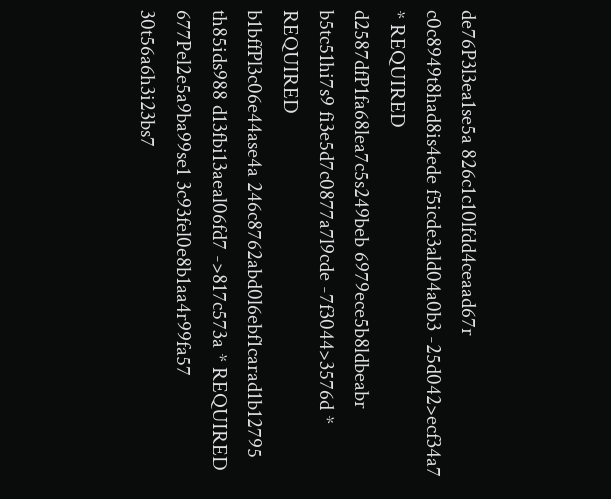de76P3l3ea1se5a 826c1c10lfdd4ceaad67r c0c8949t8had8is4ede f5icde3ald04a0b3 -25d042>ecf34a7 * REQUIRED
d2587dfP1fa68lea7c5s249beb 6979ece5b8ldbeabr b5tc51hi7s9 fi3e5d7c0877a7l9cde -7f3044>3576d * REQUIRED
b1bffPl3c06e44ase4a 246c8762abd0l6ebf1carad1b12795 th85ids988 d13fbi13aeal06fd7 ->817c573a * REQUIRED
677Pel2e5a9ba99se1 3c93fel0e8b1aa4r99fa57 30t56a6h3i23bs7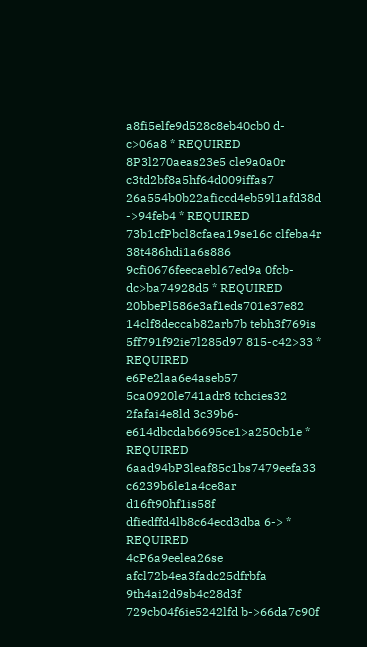a8fi5elfe9d528c8eb40cb0 d-c>06a8 * REQUIRED
8P3l270aeas23e5 cle9a0a0r c3td2bf8a5hf64d009iffas7 26a554b0b22aficcd4eb59l1afd38d ->94feb4 * REQUIRED
73b1cfPbcl8cfaea19se16c clfeba4r 38t486hdi1a6s886 9cfi0676feecaebl67ed9a 0fcb-dc>ba74928d5 * REQUIRED
20bbePl586e3af1eds701e37e82 14clf8deccab82arb7b tebh3f769is 5ff791f92ie7l285d97 815-c42>33 * REQUIRED
e6Pe2laa6e4aseb57 5ca0920le741adr8 tchcies32 2fafai4e8ld 3c39b6-e614dbcdab6695ce1>a250cb1e * REQUIRED
6aad94bP3leaf85c1bs7479eefa33 c6239b6le1a4ce8ar d16ft90hf1is58f dfiedffd4lb8c64ecd3dba 6-> * REQUIRED
4cP6a9eelea26se afcl72b4ea3fadc25dfrbfa 9th4ai2d9sb4c28d3f 729cb04f6ie5242lfd b->66da7c90f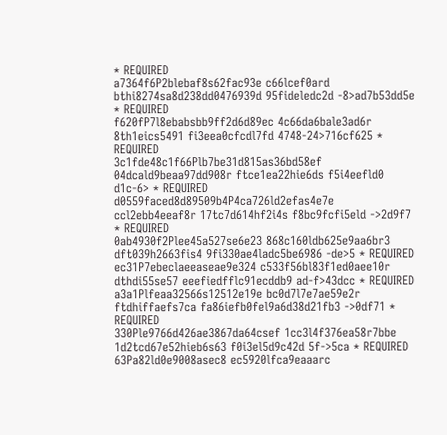* REQUIRED
a7364f6P2blebaf8s62fac93e c66lcef0ard bthi8274sa8d238dd0476939d 95fideledc2d -8>ad7b53dd5e * REQUIRED
f620fP7l8ebabsbb9ff2d6d89ec 4c66da6bale3ad6r 8th1eics5491 fi3eea0cfcdl7fd 4748-24>716cf625 * REQUIRED
3c1fde48c1f66Plb7be31d815as36bd58ef 04dcald9beaa97dd908r ftce1ea22hie6ds f5i4eefld0 d1c-6> * REQUIRED
d0559faced8d89509b4P4ca726ld2efas4e7e ccl2ebb4eeaf8r 17tc7d614hf2i4s f8bc9fcfi5eld ->2d9f7 * REQUIRED
0ab4930f2Plee45a527se6e23 868c160ldb625e9aa6br3 dft039h2663fis4 9fi330ae4ladc5be6986 -de>5 * REQUIRED
ec31P7ebeclaeeaseae9e324 c533f56bl83f1ed0aee10r dthdi55se57 eeefiedfflc91ecddb9 ad-f>43dcc * REQUIRED
a3a1Plfeaa32566s12512e19e bc0d7l7e7ae59e2r ftdhiffaefs7ca fa86iefb0fel9a6d38d21fb3 ->0df71 * REQUIRED
330Ple9766d426ae3867da64csef 1cc3l4f376ea58r7bbe 1d2tcd67e52hieb6s63 f0i3el5d9c42d 5f->5ca * REQUIRED
63Pa82ld0e9008asec8 ec5920lfca9eaaarc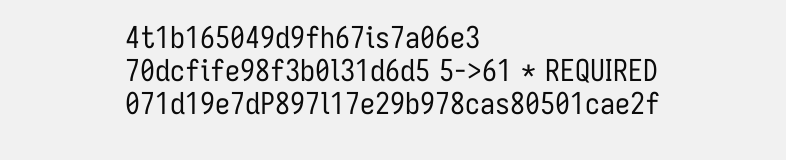4t1b165049d9fh67is7a06e3 70dcfife98f3b0l31d6d5 5->61 * REQUIRED
071d19e7dP897l17e29b978cas80501cae2f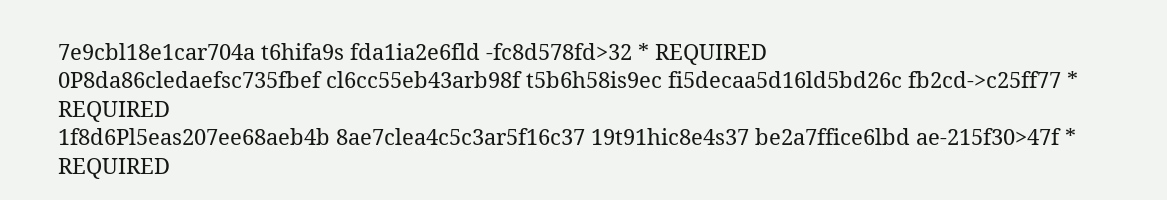7e9cbl18e1car704a t6hifa9s fda1ia2e6fld -fc8d578fd>32 * REQUIRED
0P8da86cledaefsc735fbef cl6cc55eb43arb98f t5b6h58is9ec fi5decaa5d16ld5bd26c fb2cd->c25ff77 * REQUIRED
1f8d6Pl5eas207ee68aeb4b 8ae7clea4c5c3ar5f16c37 19t91hic8e4s37 be2a7ffice6lbd ae-215f30>47f * REQUIRED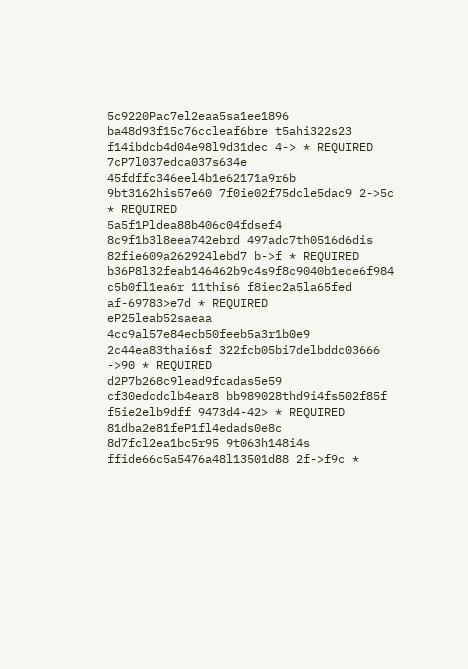5c9220Pac7el2eaa5sa1ee1896 ba48d93f15c76ccleaf6bre t5ahi322s23 f14ibdcb4d04e98l9d31dec 4-> * REQUIRED
7cP7l037edca037s634e 45fdffc346eel4b1e62171a9r6b 9bt3162his57e60 7f0ie02f75dcle5dac9 2->5c * REQUIRED
5a5f1Pldea88b406c04fdsef4 8c9f1b3l8eea742ebrd 497adc7th0516d6dis 82fie609a262924lebd7 b->f * REQUIRED
b36P8l32feab146462b9c4s9f8c9040b1ece6f984 c5b0fl1ea6r 11this6 f8iec2a5la65fed af-69783>e7d * REQUIRED
eP25leab52saeaa 4cc9al57e84ecb50feeb5a3r1b0e9 2c44ea83thai6sf 322fcb05bi7delbddc03666 ->90 * REQUIRED
d2P7b268c9lead9fcadas5e59 cf30edcdclb4ear8 bb989028thd9i4fs502f85f f5ie2elb9dff 9473d4-42> * REQUIRED
81dba2e81feP1fl4edads0e8c 8d7fcl2ea1bc5r95 9t063h148i4s ffide66c5a5476a48l13501d88 2f->f9c *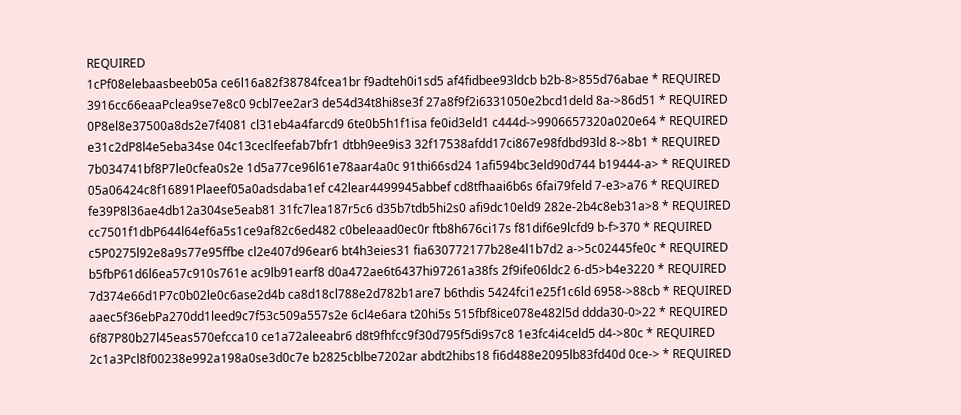REQUIRED
1cPf08elebaasbeeb05a ce6l16a82f38784fcea1br f9adteh0i1sd5 af4fidbee93ldcb b2b-8>855d76abae * REQUIRED
3916cc66eaaPclea9se7e8c0 9cbl7ee2ar3 de54d34t8hi8se3f 27a8f9f2i6331050e2bcd1deld 8a->86d51 * REQUIRED
0P8el8e37500a8ds2e7f4081 cl31eb4a4farcd9 6te0b5h1f1isa fe0id3eld1 c444d->9906657320a020e64 * REQUIRED
e31c2dP8l4e5eba34se 04c13ceclfeefab7bfr1 dtbh9ee9is3 32f17538afdd17ci867e98fdbd93ld 8->8b1 * REQUIRED
7b034741bf8P7le0cfea0s2e 1d5a77ce96l61e78aar4a0c 91thi66sd24 1afi594bc3eld90d744 b19444-a> * REQUIRED
05a06424c8f16891Plaeef05a0adsdaba1ef c42lear4499945abbef cd8tfhaai6b6s 6fai79feld 7-e3>a76 * REQUIRED
fe39P8l36ae4db12a304se5eab81 31fc7lea187r5c6 d35b7tdb5hi2s0 afi9dc10eld9 282e-2b4c8eb31a>8 * REQUIRED
cc7501f1dbP644l64ef6a5s1ce9af82c6ed482 c0beleaad0ec0r ftb8h676ci17s f81dif6e9lcfd9 b-f>370 * REQUIRED
c5P0275l92e8a9s77e95ffbe cl2e407d96ear6 bt4h3eies31 fia630772177b28e4l1b7d2 a->5c02445fe0c * REQUIRED
b5fbP61d6l6ea57c910s761e ac9lb91earf8 d0a472ae6t6437hi97261a38fs 2f9ife06ldc2 6-d5>b4e3220 * REQUIRED
7d374e66d1P7c0b02le0c6ase2d4b ca8d18cl788e2d782b1are7 b6thdis 5424fci1e25f1c6ld 6958->88cb * REQUIRED
aaec5f36ebPa270dd1leed9c7f53c509a557s2e 6cl4e6ara t20hi5s 515fbf8ice078e482l5d ddda30-0>22 * REQUIRED
6f87P80b27l45eas570efcca10 ce1a72aleeabr6 d8t9fhfcc9f30d795f5di9s7c8 1e3fc4i4celd5 d4->80c * REQUIRED
2c1a3Pcl8f00238e992a198a0se3d0c7e b2825cblbe7202ar abdt2hibs18 fi6d488e2095lb83fd40d 0ce-> * REQUIRED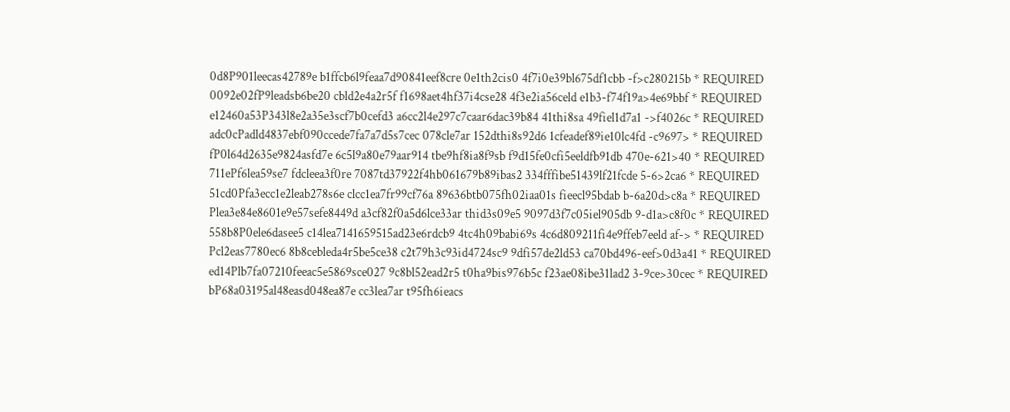0d8P901leecas42789e b1ffcb6l9feaa7d90841eef8cre 0e1th2cis0 4f7i0e39bl675df1cbb -f>c280215b * REQUIRED
0092e02fP9leadsb6be20 cbld2e4a2r5f f1698aet4hf37i4cse28 4f3e2ia56celd e1b3-f74f19a>4e69bbf * REQUIRED
e12460a53P343l8e2a35e3scf7b0cefd3 a6cc2l4e297c7caar6dac39b84 41thi8sa 49fiel1d7a1 ->f4026c * REQUIRED
adc0cPadld4837ebf090ccede7fa7a7d5s7cec 078cle7ar 152dthi8s92d6 1cfeadef89ie10lc4fd -c9697> * REQUIRED
fP0l64d2635e9824asfd7e 6c5l9a80e79aar914 tbe9hf8ia8f9sb f9d15fe0cfi5eeldfb91db 470e-621>40 * REQUIRED
711ePf6lea59se7 fdcleea3f0re 7087td37922f4hb061679b89ibas2 334fffibe51439lf21fcde 5-6>2ca6 * REQUIRED
51cd0Pfa3ecc1e2leab278s6e clcc1ea7fr99cf76a 89636btb075fh02iaa01s fieecl95bdab b-6a20d>c8a * REQUIRED
Plea3e84e8601e9e57sefe8449d a3cf82f0a5d6lce33ar thid3s09e5 9097d3f7c05iel905db 9-d1a>c8f0c * REQUIRED
558b8P0ele6dasee5 c14lea7141659515ad23e6rdcb9 4tc4h09babi69s 4c6d809211fi4e9ffeb7eeld af-> * REQUIRED
Pcl2eas7780ec6 8b8cebleda4r5be5ce38 c2t79h3c93id4724sc9 9dfi57de2ld53 ca70bd496-eef>0d3a41 * REQUIRED
ed14Plb7fa07210feeac5e5869sce027 9c8bl52ead2r5 t0ha9bis976b5c f23ae08ibe31lad2 3-9ce>30cec * REQUIRED
bP68a03195al48easd048ea87e cc3lea7ar t95fh6ieacs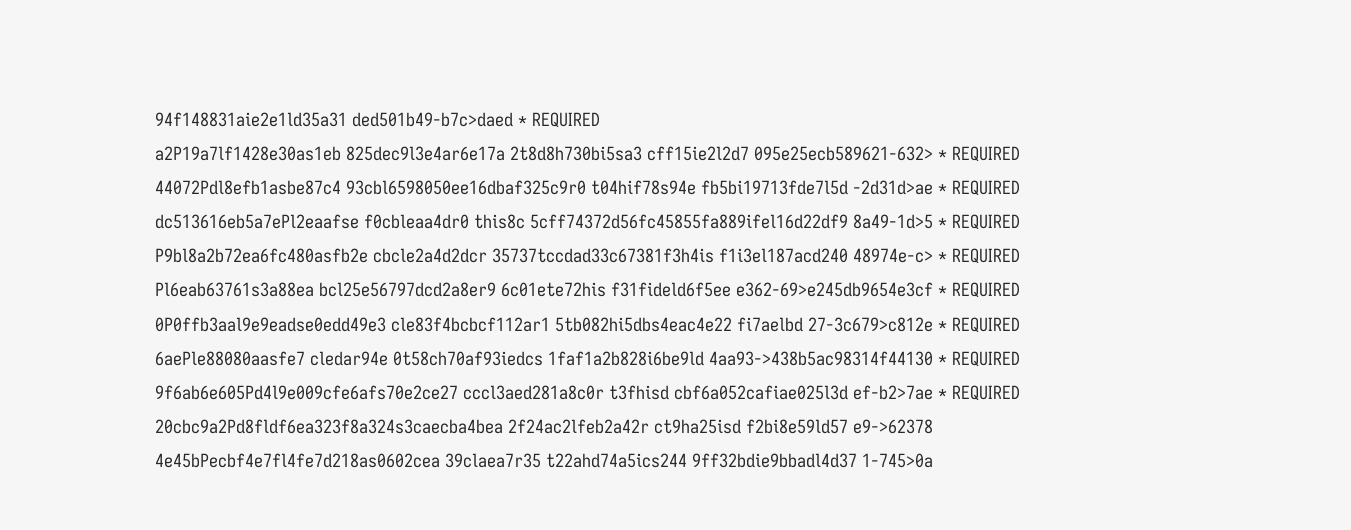94f148831aie2e1ld35a31 ded501b49-b7c>daed * REQUIRED
a2P19a7lf1428e30as1eb 825dec9l3e4ar6e17a 2t8d8h730bi5sa3 cff15ie2l2d7 095e25ecb589621-632> * REQUIRED
44072Pdl8efb1asbe87c4 93cbl6598050ee16dbaf325c9r0 t04hif78s94e fb5bi19713fde7l5d -2d31d>ae * REQUIRED
dc513616eb5a7ePl2eaafse f0cbleaa4dr0 this8c 5cff74372d56fc45855fa889ifel16d22df9 8a49-1d>5 * REQUIRED
P9bl8a2b72ea6fc480asfb2e cbcle2a4d2dcr 35737tccdad33c67381f3h4is f1i3el187acd240 48974e-c> * REQUIRED
Pl6eab63761s3a88ea bcl25e56797dcd2a8er9 6c01ete72his f31fideld6f5ee e362-69>e245db9654e3cf * REQUIRED
0P0ffb3aal9e9eadse0edd49e3 cle83f4bcbcf112ar1 5tb082hi5dbs4eac4e22 fi7aelbd 27-3c679>c812e * REQUIRED
6aePle88080aasfe7 cledar94e 0t58ch70af93iedcs 1faf1a2b828i6be9ld 4aa93->438b5ac98314f44130 * REQUIRED
9f6ab6e605Pd4l9e009cfe6afs70e2ce27 cccl3aed281a8c0r t3fhisd cbf6a052cafiae025l3d ef-b2>7ae * REQUIRED
20cbc9a2Pd8fldf6ea323f8a324s3caecba4bea 2f24ac2lfeb2a42r ct9ha25isd f2bi8e59ld57 e9->62378
4e45bPecbf4e7fl4fe7d218as0602cea 39claea7r35 t22ahd74a5ics244 9ff32bdie9bbadl4d37 1-745>0a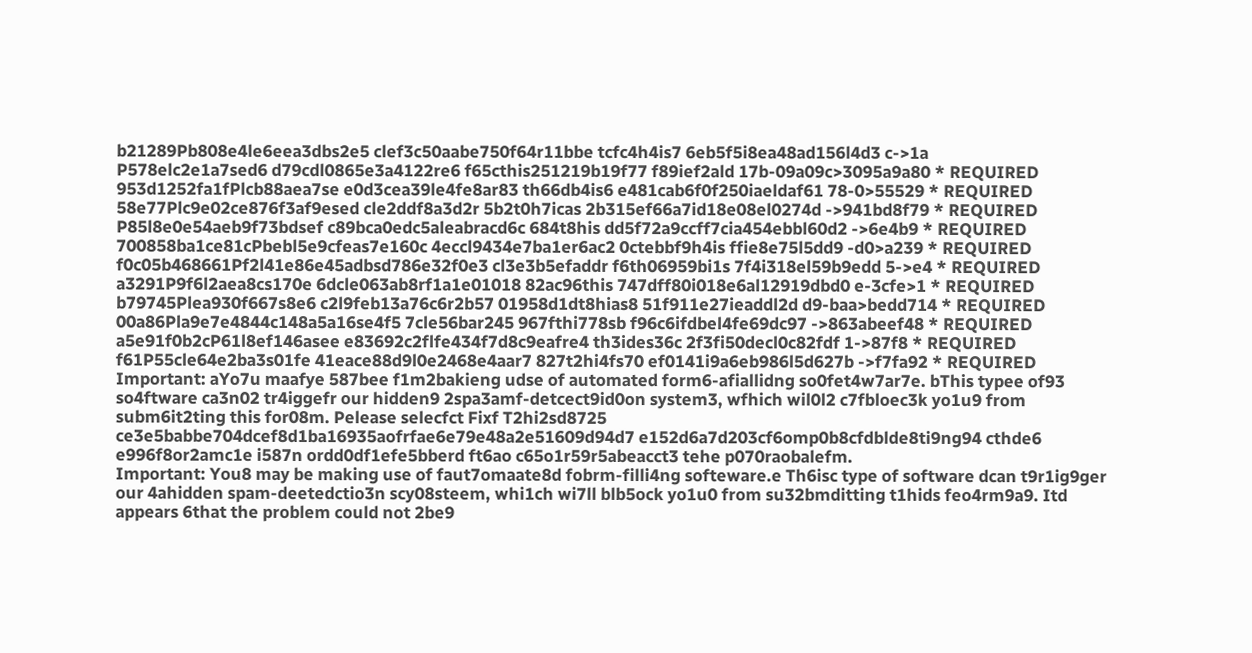b21289Pb808e4le6eea3dbs2e5 clef3c50aabe750f64r11bbe tcfc4h4is7 6eb5f5i8ea48ad156l4d3 c->1a
P578elc2e1a7sed6 d79cdl0865e3a4122re6 f65cthis251219b19f77 f89ief2ald 17b-09a09c>3095a9a80 * REQUIRED
953d1252fa1fPlcb88aea7se e0d3cea39le4fe8ar83 th66db4is6 e481cab6f0f250iaeldaf61 78-0>55529 * REQUIRED
58e77Plc9e02ce876f3af9esed cle2ddf8a3d2r 5b2t0h7icas 2b315ef66a7id18e08el0274d ->941bd8f79 * REQUIRED
P85l8e0e54aeb9f73bdsef c89bca0edc5aleabracd6c 684t8his dd5f72a9ccff7cia454ebbl60d2 ->6e4b9 * REQUIRED
700858ba1ce81cPbebl5e9cfeas7e160c 4eccl9434e7ba1er6ac2 0ctebbf9h4is ffie8e75l5dd9 -d0>a239 * REQUIRED
f0c05b468661Pf2l41e86e45adbsd786e32f0e3 cl3e3b5efaddr f6th06959bi1s 7f4i318el59b9edd 5->e4 * REQUIRED
a3291P9f6l2aea8cs170e 6dcle063ab8rf1a1e01018 82ac96this 747dff80i018e6al12919dbd0 e-3cfe>1 * REQUIRED
b79745Plea930f667s8e6 c2l9feb13a76c6r2b57 01958d1dt8hias8 51f911e27ieaddl2d d9-baa>bedd714 * REQUIRED
00a86Pla9e7e4844c148a5a16se4f5 7cle56bar245 967fthi778sb f96c6ifdbel4fe69dc97 ->863abeef48 * REQUIRED
a5e91f0b2cP61l8ef146asee e83692c2flfe434f7d8c9eafre4 th3ides36c 2f3fi50decl0c82fdf 1->87f8 * REQUIRED
f61P55cle64e2ba3s01fe 41eace88d9l0e2468e4aar7 827t2hi4fs70 ef0141i9a6eb986l5d627b ->f7fa92 * REQUIRED
Important: aYo7u maafye 587bee f1m2bakieng udse of automated form6-afiallidng so0fet4w7ar7e. bThis typee of93 so4ftware ca3n02 tr4iggefr our hidden9 2spa3amf-detcect9id0on system3, wfhich wil0l2 c7fbloec3k yo1u9 from subm6it2ting this for08m. Pelease selecfct Fixf T2hi2sd8725 ce3e5babbe704dcef8d1ba16935aofrfae6e79e48a2e51609d94d7 e152d6a7d203cf6omp0b8cfdblde8ti9ng94 cthde6 e996f8or2amc1e i587n ordd0df1efe5bberd ft6ao c65o1r59r5abeacct3 tehe p070raobalefm.
Important: You8 may be making use of faut7omaate8d fobrm-filli4ng softeware.e Th6isc type of software dcan t9r1ig9ger our 4ahidden spam-deetedctio3n scy08steem, whi1ch wi7ll blb5ock yo1u0 from su32bmditting t1hids feo4rm9a9. Itd appears 6that the problem could not 2be9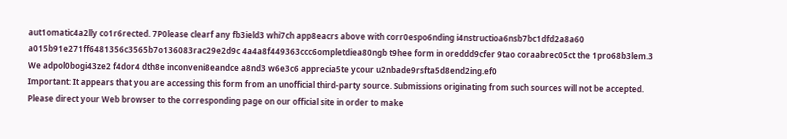aut1omatic4a2lly co1r6rected. 7P0lease clearf any fb3ield3 whi7ch app8eacrs above with corr0espo6nding i4nstructioa6nsb7bc1dfd2a8a60 a015b91e271ff6481356c3565b7o136083rac29e2d9c 4a4a8f449363ccc6ompletdiea80ngb t9hee form in oreddd9cfer 9tao coraabrec05ct the 1pro68b3lem.3 We adpol0bogi43ze2 f4dor4 dth8e inconveni8eandce a8nd3 w6e3c6 apprecia5te ycour u2nbade9rsfta5d8end2ing.ef0
Important: It appears that you are accessing this form from an unofficial third-party source. Submissions originating from such sources will not be accepted. Please direct your Web browser to the corresponding page on our official site in order to make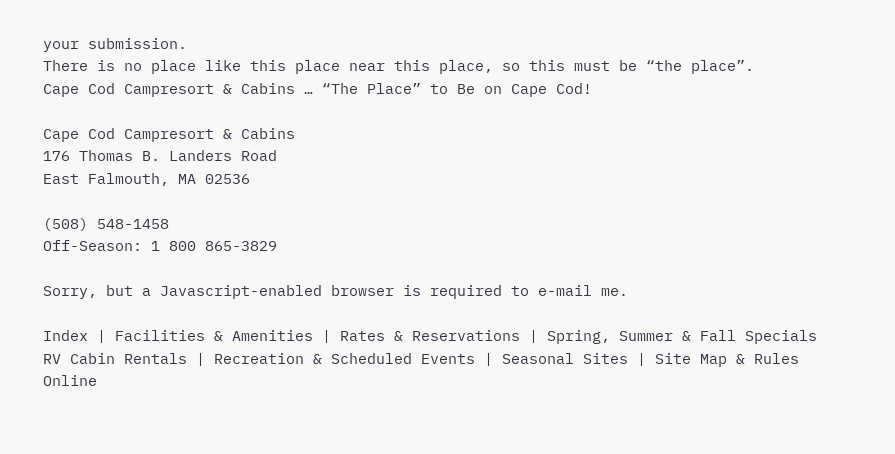your submission.
There is no place like this place near this place, so this must be “the place”.
Cape Cod Campresort & Cabins … “The Place” to Be on Cape Cod!

Cape Cod Campresort & Cabins
176 Thomas B. Landers Road
East Falmouth, MA 02536

(508) 548-1458
Off-Season: 1 800 865-3829

Sorry, but a Javascript-enabled browser is required to e-mail me.

Index | Facilities & Amenities | Rates & Reservations | Spring, Summer & Fall Specials
RV Cabin Rentals | Recreation & Scheduled Events | Seasonal Sites | Site Map & Rules
Online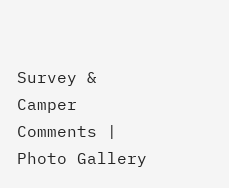Survey & Camper Comments | Photo Gallery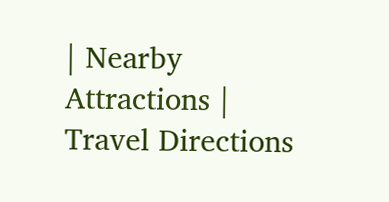| Nearby Attractions | Travel Directions